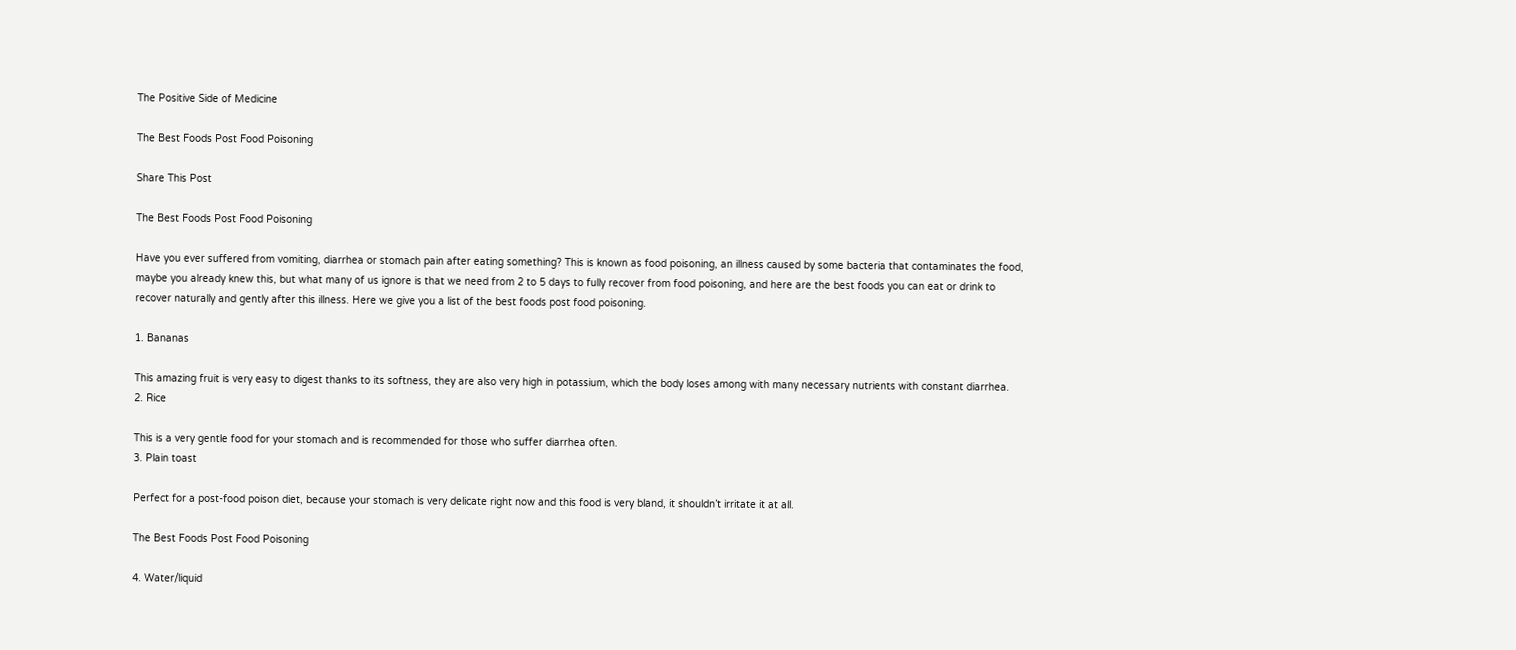The Positive Side of Medicine

The Best Foods Post Food Poisoning

Share This Post

The Best Foods Post Food Poisoning

Have you ever suffered from vomiting, diarrhea or stomach pain after eating something? This is known as food poisoning, an illness caused by some bacteria that contaminates the food, maybe you already knew this, but what many of us ignore is that we need from 2 to 5 days to fully recover from food poisoning, and here are the best foods you can eat or drink to recover naturally and gently after this illness. Here we give you a list of the best foods post food poisoning.

1. Bananas

This amazing fruit is very easy to digest thanks to its softness, they are also very high in potassium, which the body loses among with many necessary nutrients with constant diarrhea.
2. Rice

This is a very gentle food for your stomach and is recommended for those who suffer diarrhea often.
3. Plain toast

Perfect for a post-food poison diet, because your stomach is very delicate right now and this food is very bland, it shouldn’t irritate it at all.

The Best Foods Post Food Poisoning

4. Water/liquid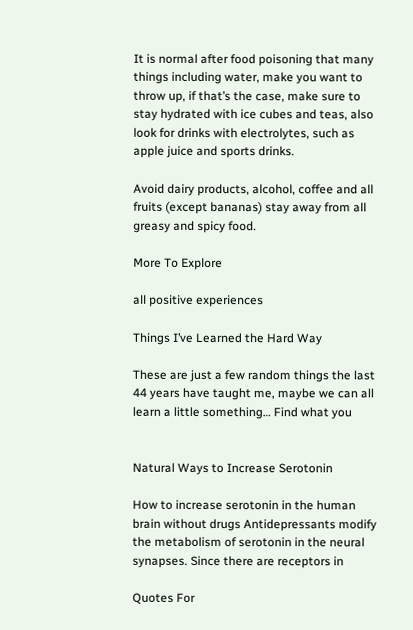It is normal after food poisoning that many things including water, make you want to throw up, if that’s the case, make sure to stay hydrated with ice cubes and teas, also look for drinks with electrolytes, such as apple juice and sports drinks.

Avoid dairy products, alcohol, coffee and all fruits (except bananas) stay away from all greasy and spicy food.

More To Explore

all positive experiences

Things I’ve Learned the Hard Way

These are just a few random things the last 44 years have taught me, maybe we can all learn a little something… Find what you


Natural Ways to Increase Serotonin

How to increase serotonin in the human brain without drugs Antidepressants modify the metabolism of serotonin in the neural synapses. Since there are receptors in

Quotes For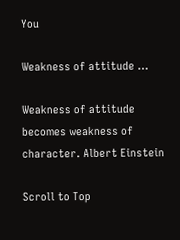You

Weakness of attitude …

Weakness of attitude becomes weakness of character. Albert Einstein

Scroll to Top